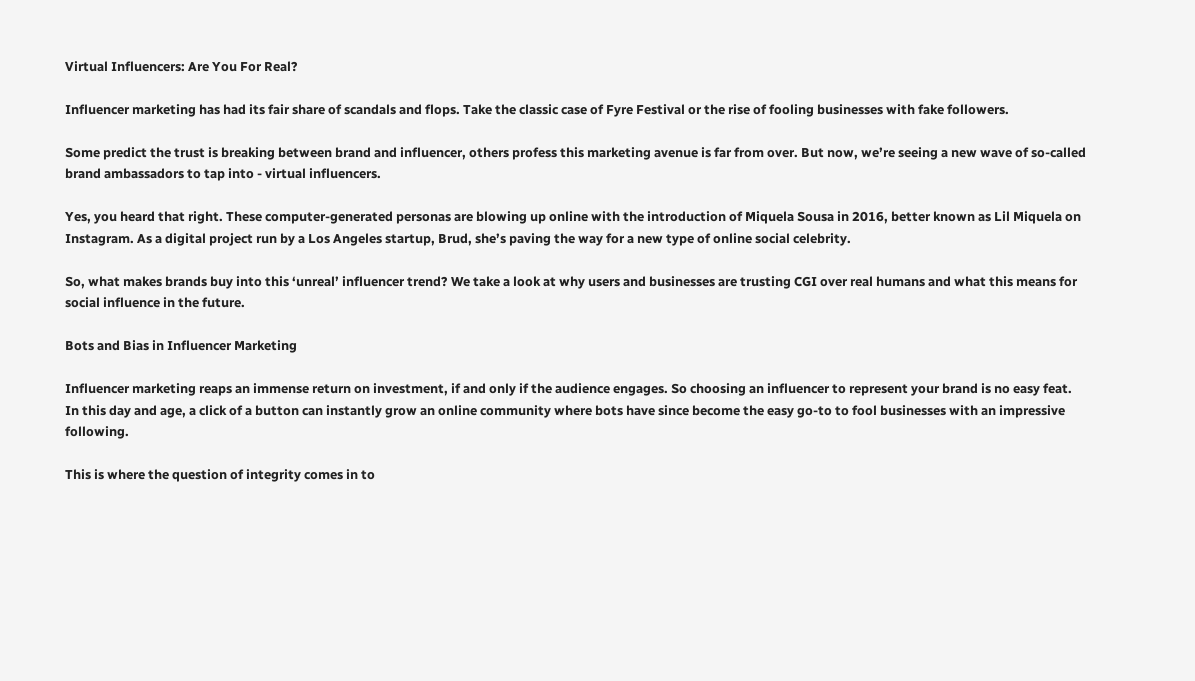Virtual Influencers: Are You For Real?

Influencer marketing has had its fair share of scandals and flops. Take the classic case of Fyre Festival or the rise of fooling businesses with fake followers.

Some predict the trust is breaking between brand and influencer, others profess this marketing avenue is far from over. But now, we’re seeing a new wave of so-called brand ambassadors to tap into - virtual influencers.

Yes, you heard that right. These computer-generated personas are blowing up online with the introduction of Miquela Sousa in 2016, better known as Lil Miquela on Instagram. As a digital project run by a Los Angeles startup, Brud, she’s paving the way for a new type of online social celebrity.

So, what makes brands buy into this ‘unreal’ influencer trend? We take a look at why users and businesses are trusting CGI over real humans and what this means for social influence in the future.

Bots and Bias in Influencer Marketing

Influencer marketing reaps an immense return on investment, if and only if the audience engages. So choosing an influencer to represent your brand is no easy feat. In this day and age, a click of a button can instantly grow an online community where bots have since become the easy go-to to fool businesses with an impressive following.

This is where the question of integrity comes in to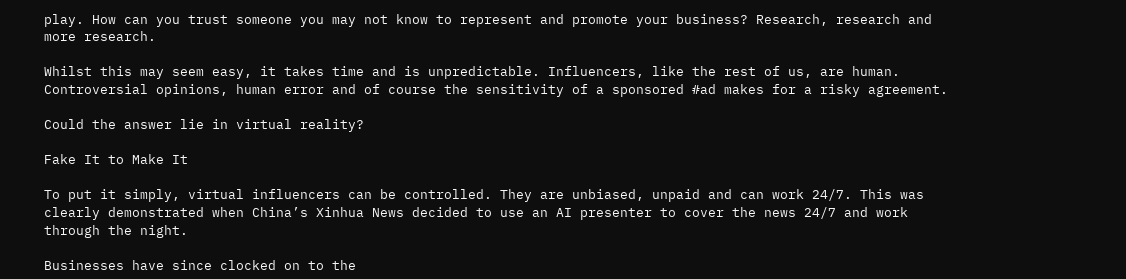play. How can you trust someone you may not know to represent and promote your business? Research, research and more research.

Whilst this may seem easy, it takes time and is unpredictable. Influencers, like the rest of us, are human. Controversial opinions, human error and of course the sensitivity of a sponsored #ad makes for a risky agreement.

Could the answer lie in virtual reality?

Fake It to Make It

To put it simply, virtual influencers can be controlled. They are unbiased, unpaid and can work 24/7. This was clearly demonstrated when China’s Xinhua News decided to use an AI presenter to cover the news 24/7 and work through the night.

Businesses have since clocked on to the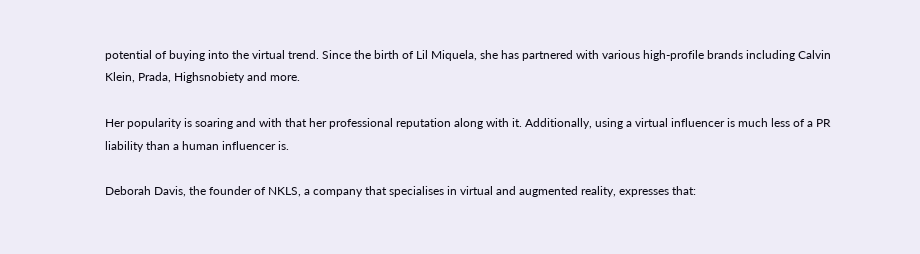potential of buying into the virtual trend. Since the birth of Lil Miquela, she has partnered with various high-profile brands including Calvin Klein, Prada, Highsnobiety and more.

Her popularity is soaring and with that her professional reputation along with it. Additionally, using a virtual influencer is much less of a PR liability than a human influencer is.

Deborah Davis, the founder of NKLS, a company that specialises in virtual and augmented reality, expresses that: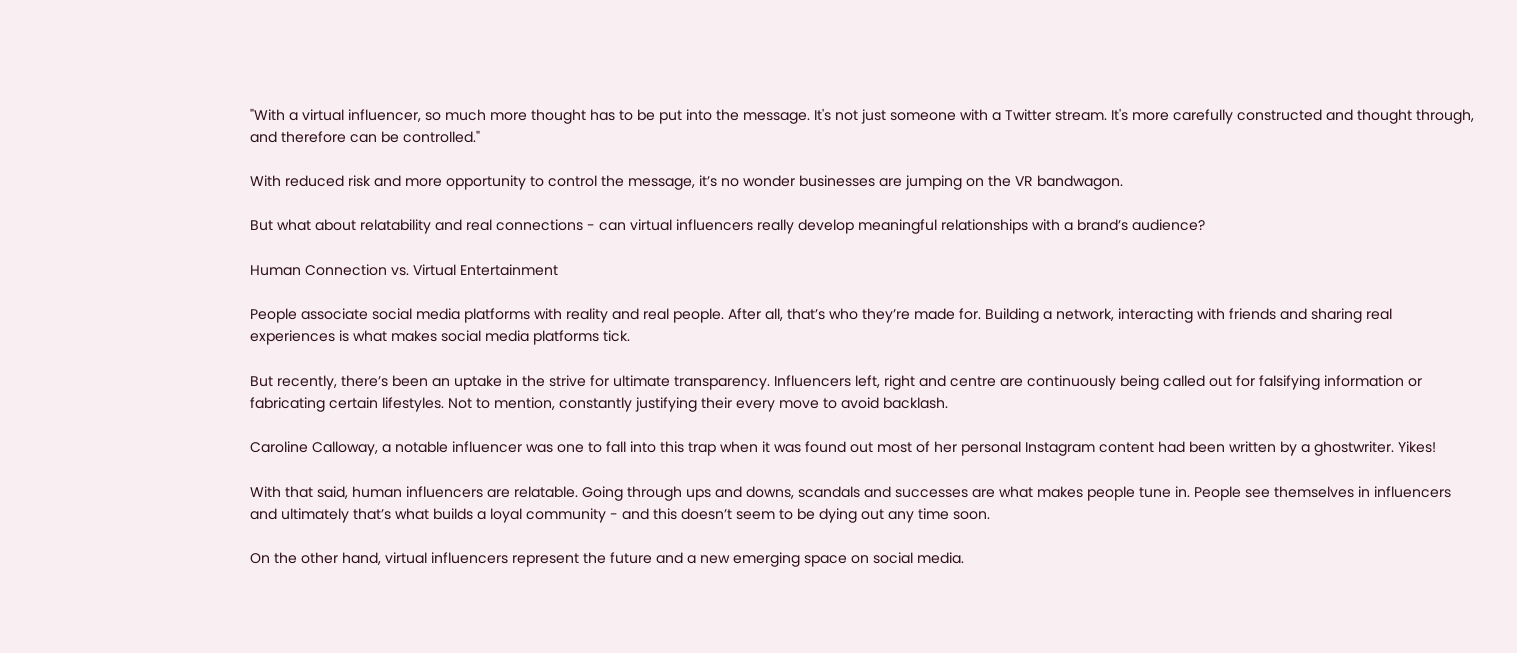"With a virtual influencer, so much more thought has to be put into the message. It's not just someone with a Twitter stream. It's more carefully constructed and thought through, and therefore can be controlled."

With reduced risk and more opportunity to control the message, it’s no wonder businesses are jumping on the VR bandwagon.

But what about relatability and real connections - can virtual influencers really develop meaningful relationships with a brand’s audience?

Human Connection vs. Virtual Entertainment

People associate social media platforms with reality and real people. After all, that’s who they’re made for. Building a network, interacting with friends and sharing real experiences is what makes social media platforms tick.

But recently, there’s been an uptake in the strive for ultimate transparency. Influencers left, right and centre are continuously being called out for falsifying information or fabricating certain lifestyles. Not to mention, constantly justifying their every move to avoid backlash.

Caroline Calloway, a notable influencer was one to fall into this trap when it was found out most of her personal Instagram content had been written by a ghostwriter. Yikes!

With that said, human influencers are relatable. Going through ups and downs, scandals and successes are what makes people tune in. People see themselves in influencers and ultimately that’s what builds a loyal community - and this doesn’t seem to be dying out any time soon.

On the other hand, virtual influencers represent the future and a new emerging space on social media.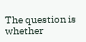The question is whether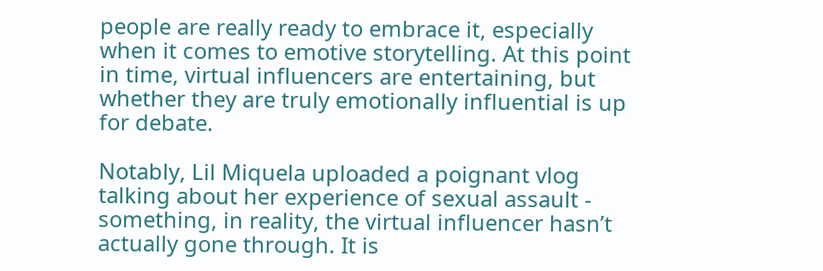people are really ready to embrace it, especially when it comes to emotive storytelling. At this point in time, virtual influencers are entertaining, but whether they are truly emotionally influential is up for debate.

Notably, Lil Miquela uploaded a poignant vlog talking about her experience of sexual assault - something, in reality, the virtual influencer hasn’t actually gone through. It is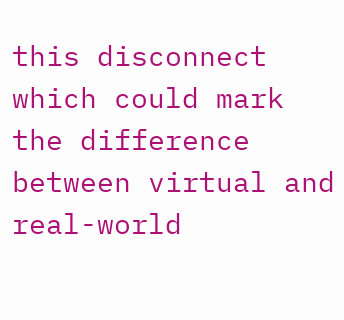this disconnect which could mark the difference between virtual and real-world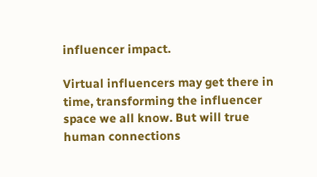influencer impact.

Virtual influencers may get there in time, transforming the influencer space we all know. But will true human connections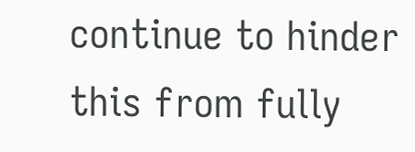continue to hinder this from fully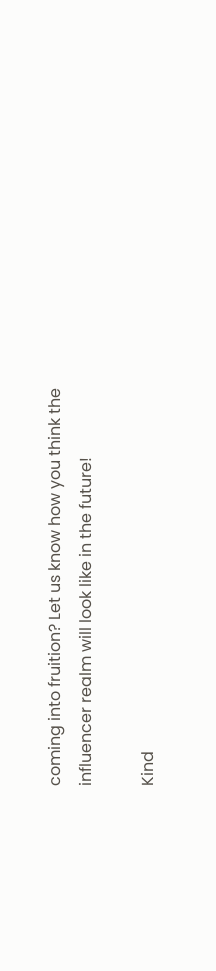coming into fruition? Let us know how you think the influencer realm will look like in the future!

Kind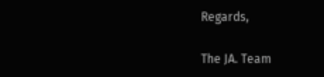Regards,

The JA. Team